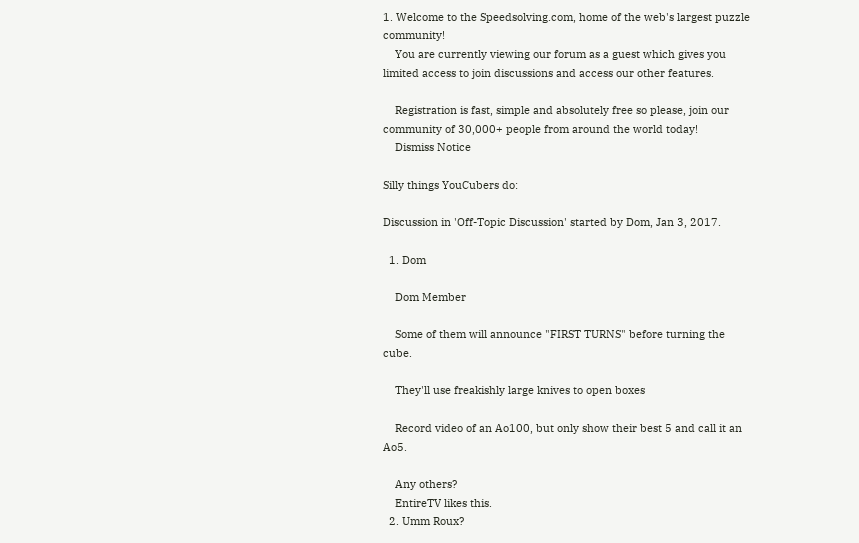1. Welcome to the Speedsolving.com, home of the web's largest puzzle community!
    You are currently viewing our forum as a guest which gives you limited access to join discussions and access our other features.

    Registration is fast, simple and absolutely free so please, join our community of 30,000+ people from around the world today!
    Dismiss Notice

Silly things YouCubers do:

Discussion in 'Off-Topic Discussion' started by Dom, Jan 3, 2017.

  1. Dom

    Dom Member

    Some of them will announce "FIRST TURNS" before turning the cube.

    They'll use freakishly large knives to open boxes

    Record video of an Ao100, but only show their best 5 and call it an Ao5.

    Any others?
    EntireTV likes this.
  2. Umm Roux?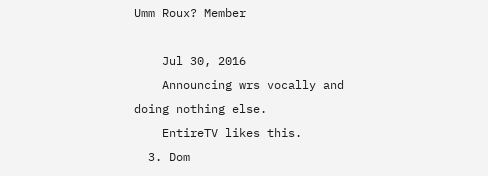Umm Roux? Member

    Jul 30, 2016
    Announcing wrs vocally and doing nothing else.
    EntireTV likes this.
  3. Dom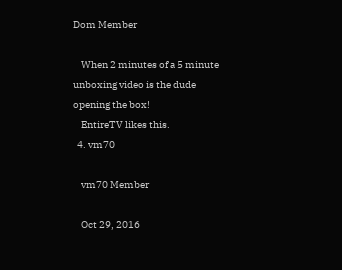Dom Member

    When 2 minutes of a 5 minute unboxing video is the dude opening the box!
    EntireTV likes this.
  4. vm70

    vm70 Member

    Oct 29, 2016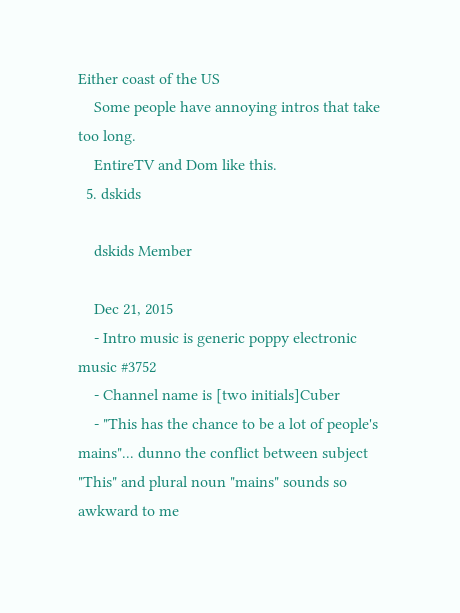Either coast of the US
    Some people have annoying intros that take too long.
    EntireTV and Dom like this.
  5. dskids

    dskids Member

    Dec 21, 2015
    - Intro music is generic poppy electronic music #3752
    - Channel name is [two initials]Cuber
    - "This has the chance to be a lot of people's mains"... dunno the conflict between subject "This" and plural noun "mains" sounds so awkward to me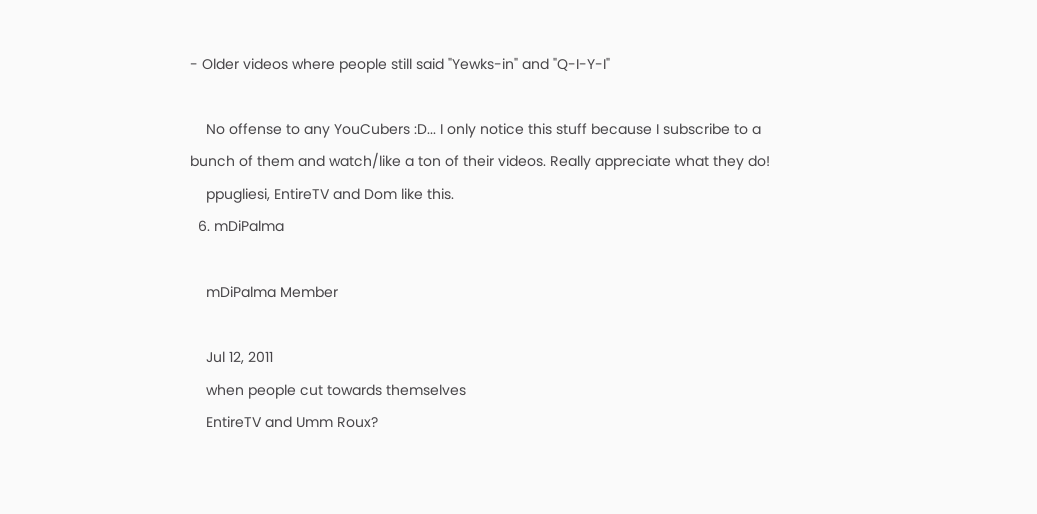- Older videos where people still said "Yewks-in" and "Q-I-Y-I"

    No offense to any YouCubers :D... I only notice this stuff because I subscribe to a bunch of them and watch/like a ton of their videos. Really appreciate what they do!
    ppugliesi, EntireTV and Dom like this.
  6. mDiPalma

    mDiPalma Member

    Jul 12, 2011
    when people cut towards themselves
    EntireTV and Umm Roux?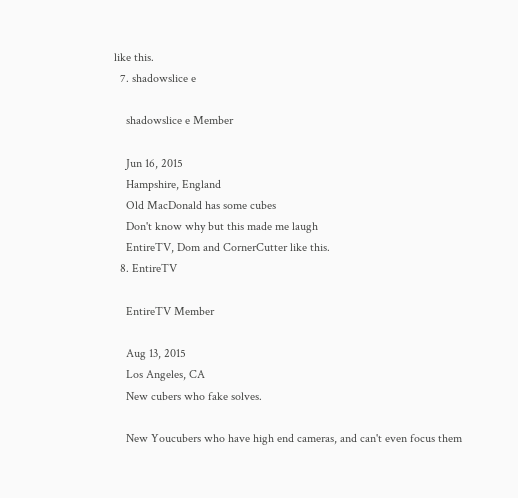like this.
  7. shadowslice e

    shadowslice e Member

    Jun 16, 2015
    Hampshire, England
    Old MacDonald has some cubes
    Don't know why but this made me laugh
    EntireTV, Dom and CornerCutter like this.
  8. EntireTV

    EntireTV Member

    Aug 13, 2015
    Los Angeles, CA
    New cubers who fake solves.

    New Youcubers who have high end cameras, and can't even focus them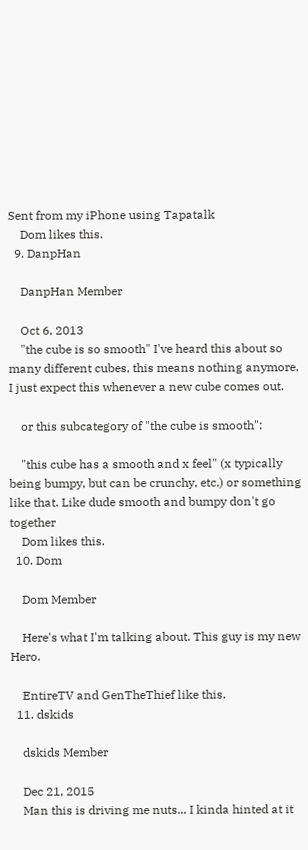Sent from my iPhone using Tapatalk
    Dom likes this.
  9. DanpHan

    DanpHan Member

    Oct 6, 2013
    "the cube is so smooth" I've heard this about so many different cubes, this means nothing anymore. I just expect this whenever a new cube comes out.

    or this subcategory of "the cube is smooth":

    "this cube has a smooth and x feel" (x typically being bumpy, but can be crunchy, etc.) or something like that. Like dude smooth and bumpy don't go together
    Dom likes this.
  10. Dom

    Dom Member

    Here's what I'm talking about. This guy is my new Hero.

    EntireTV and GenTheThief like this.
  11. dskids

    dskids Member

    Dec 21, 2015
    Man this is driving me nuts... I kinda hinted at it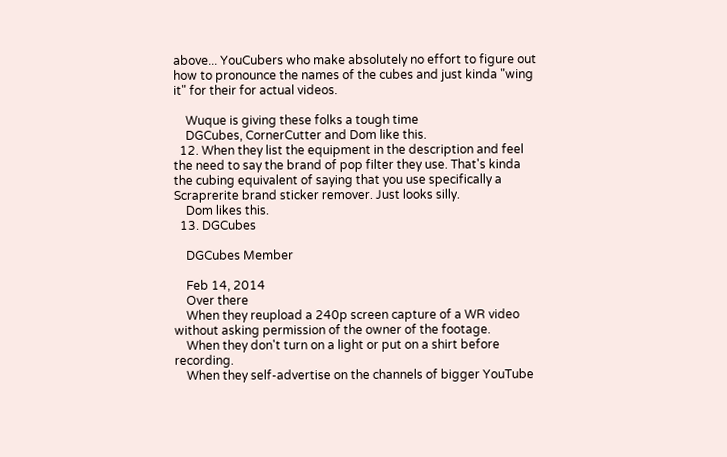above... YouCubers who make absolutely no effort to figure out how to pronounce the names of the cubes and just kinda "wing it" for their for actual videos.

    Wuque is giving these folks a tough time
    DGCubes, CornerCutter and Dom like this.
  12. When they list the equipment in the description and feel the need to say the brand of pop filter they use. That's kinda the cubing equivalent of saying that you use specifically a Scraprerite brand sticker remover. Just looks silly.
    Dom likes this.
  13. DGCubes

    DGCubes Member

    Feb 14, 2014
    Over there
    When they reupload a 240p screen capture of a WR video without asking permission of the owner of the footage.
    When they don't turn on a light or put on a shirt before recording.
    When they self-advertise on the channels of bigger YouTube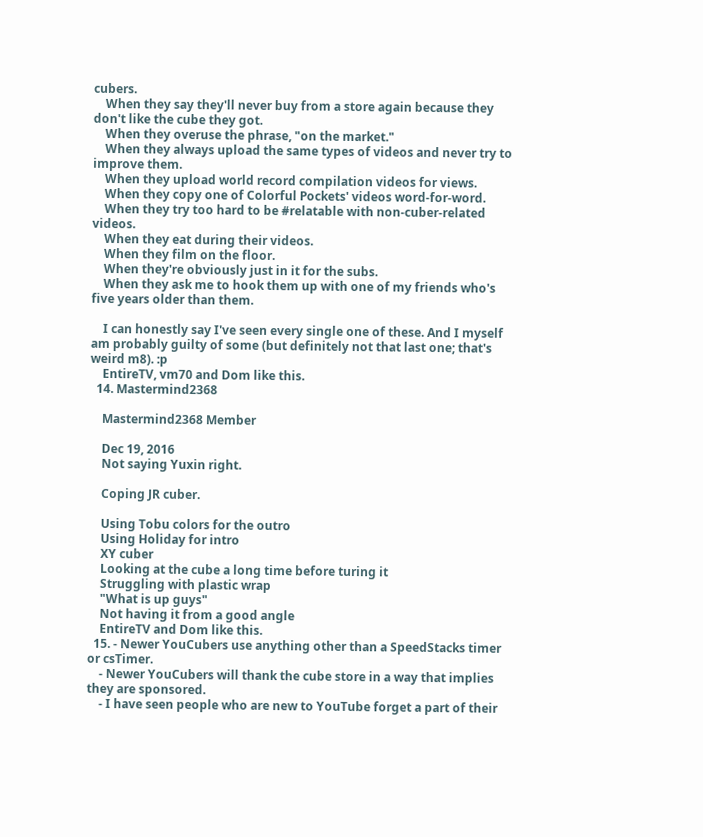cubers.
    When they say they'll never buy from a store again because they don't like the cube they got.
    When they overuse the phrase, "on the market."
    When they always upload the same types of videos and never try to improve them.
    When they upload world record compilation videos for views.
    When they copy one of Colorful Pockets' videos word-for-word.
    When they try too hard to be #relatable with non-cuber-related videos.
    When they eat during their videos.
    When they film on the floor.
    When they're obviously just in it for the subs.
    When they ask me to hook them up with one of my friends who's five years older than them.

    I can honestly say I've seen every single one of these. And I myself am probably guilty of some (but definitely not that last one; that's weird m8). :p
    EntireTV, vm70 and Dom like this.
  14. Mastermind2368

    Mastermind2368 Member

    Dec 19, 2016
    Not saying Yuxin right.

    Coping JR cuber.

    Using Tobu colors for the outro
    Using Holiday for intro
    XY cuber
    Looking at the cube a long time before turing it
    Struggling with plastic wrap
    "What is up guys"
    Not having it from a good angle
    EntireTV and Dom like this.
  15. - Newer YouCubers use anything other than a SpeedStacks timer or csTimer.
    - Newer YouCubers will thank the cube store in a way that implies they are sponsored.
    - I have seen people who are new to YouTube forget a part of their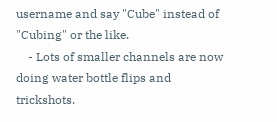username and say "Cube" instead of "Cubing" or the like.
    - Lots of smaller channels are now doing water bottle flips and trickshots.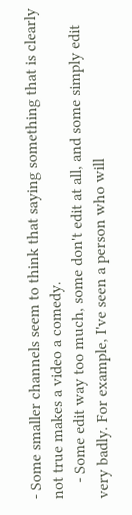- Some smaller channels seem to think that saying something that is clearly not true makes a video a comedy.
    - Some edit way too much, some don't edit at all, and some simply edit very badly. For example, I've seen a person who will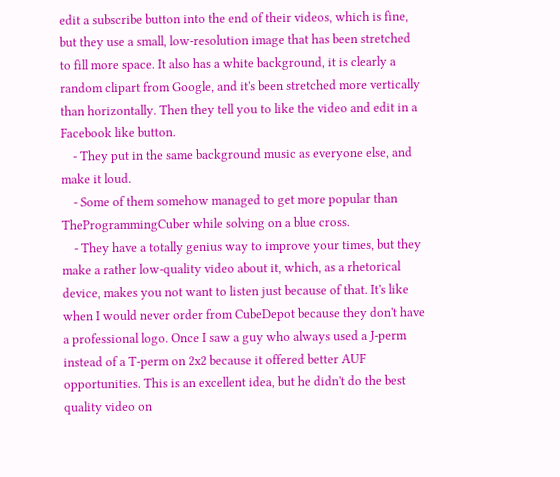edit a subscribe button into the end of their videos, which is fine, but they use a small, low-resolution image that has been stretched to fill more space. It also has a white background, it is clearly a random clipart from Google, and it's been stretched more vertically than horizontally. Then they tell you to like the video and edit in a Facebook like button.
    - They put in the same background music as everyone else, and make it loud.
    - Some of them somehow managed to get more popular than TheProgrammingCuber while solving on a blue cross.
    - They have a totally genius way to improve your times, but they make a rather low-quality video about it, which, as a rhetorical device, makes you not want to listen just because of that. It's like when I would never order from CubeDepot because they don't have a professional logo. Once I saw a guy who always used a J-perm instead of a T-perm on 2x2 because it offered better AUF opportunities. This is an excellent idea, but he didn't do the best quality video on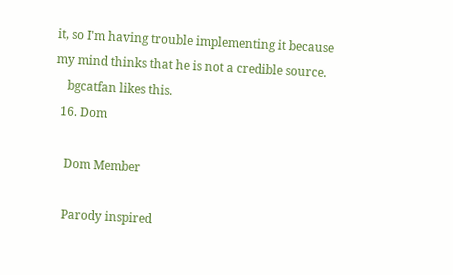it, so I'm having trouble implementing it because my mind thinks that he is not a credible source.
    bgcatfan likes this.
  16. Dom

    Dom Member

    Parody inspired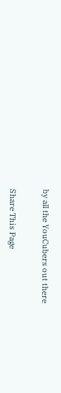by all the YouCubers out there


Share This Page